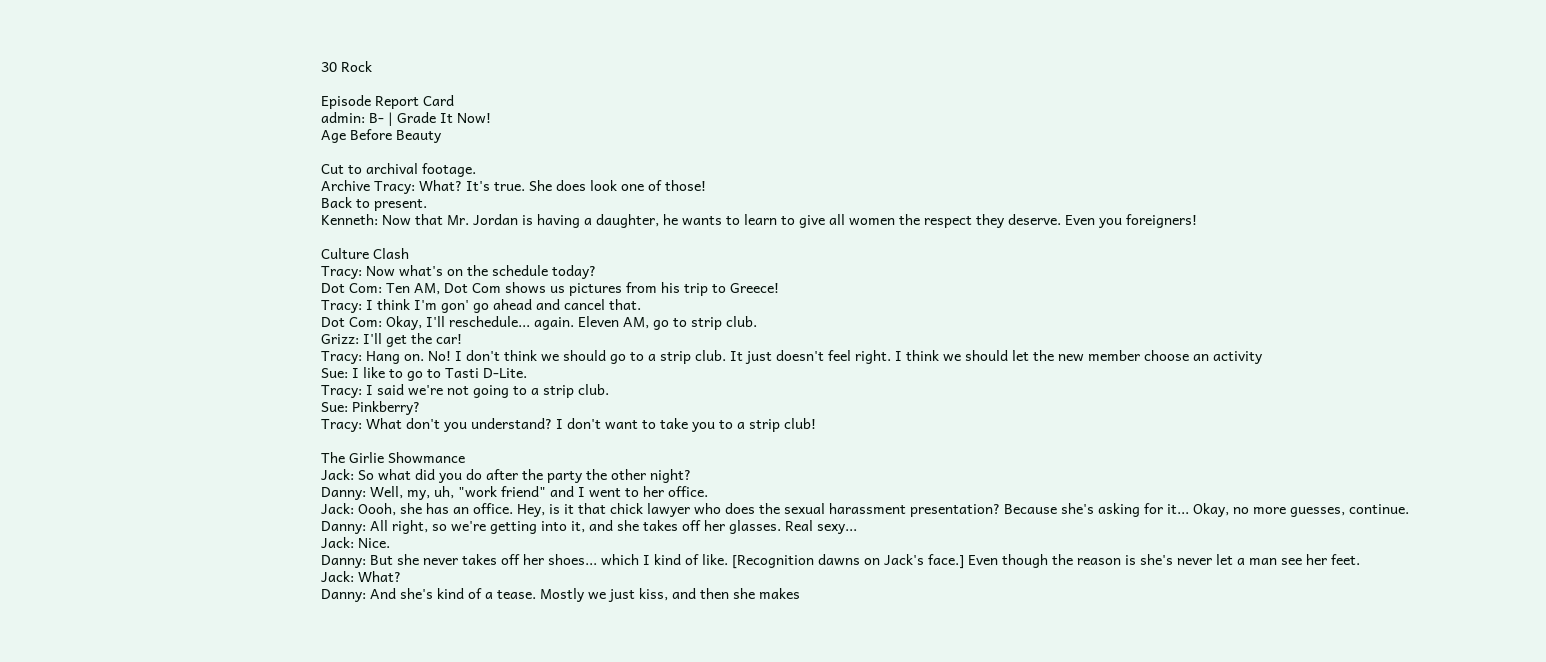30 Rock

Episode Report Card
admin: B- | Grade It Now!
Age Before Beauty

Cut to archival footage.
Archive Tracy: What? It's true. She does look one of those!
Back to present.
Kenneth: Now that Mr. Jordan is having a daughter, he wants to learn to give all women the respect they deserve. Even you foreigners!

Culture Clash
Tracy: Now what's on the schedule today?
Dot Com: Ten AM, Dot Com shows us pictures from his trip to Greece!
Tracy: I think I'm gon' go ahead and cancel that.
Dot Com: Okay, I'll reschedule... again. Eleven AM, go to strip club.
Grizz: I'll get the car!
Tracy: Hang on. No! I don't think we should go to a strip club. It just doesn't feel right. I think we should let the new member choose an activity
Sue: I like to go to Tasti D-Lite.
Tracy: I said we're not going to a strip club.
Sue: Pinkberry?
Tracy: What don't you understand? I don't want to take you to a strip club!

The Girlie Showmance
Jack: So what did you do after the party the other night?
Danny: Well, my, uh, "work friend" and I went to her office.
Jack: Oooh, she has an office. Hey, is it that chick lawyer who does the sexual harassment presentation? Because she's asking for it... Okay, no more guesses, continue.
Danny: All right, so we're getting into it, and she takes off her glasses. Real sexy...
Jack: Nice.
Danny: But she never takes off her shoes... which I kind of like. [Recognition dawns on Jack's face.] Even though the reason is she's never let a man see her feet.
Jack: What?
Danny: And she's kind of a tease. Mostly we just kiss, and then she makes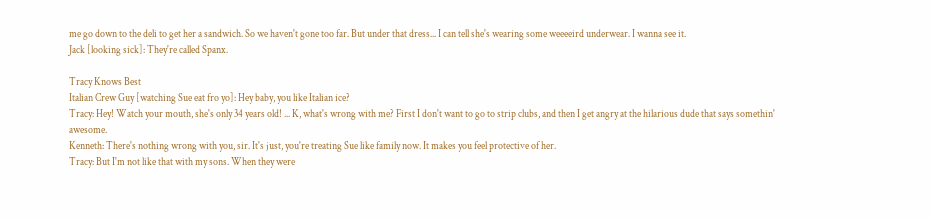me go down to the deli to get her a sandwich. So we haven't gone too far. But under that dress... I can tell she's wearing some weeeeird underwear. I wanna see it.
Jack [looking sick]: They're called Spanx.

Tracy Knows Best
Italian Crew Guy [watching Sue eat fro yo]: Hey baby, you like Italian ice?
Tracy: Hey! Watch your mouth, she's only 34 years old! ... K, what's wrong with me? First I don't want to go to strip clubs, and then I get angry at the hilarious dude that says somethin' awesome.
Kenneth: There's nothing wrong with you, sir. It's just, you're treating Sue like family now. It makes you feel protective of her.
Tracy: But I'm not like that with my sons. When they were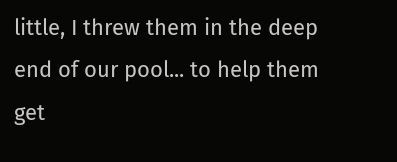little, I threw them in the deep end of our pool... to help them get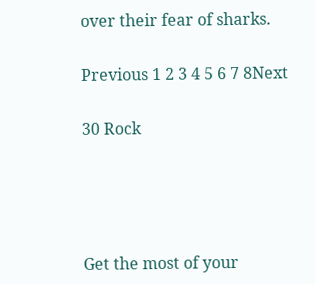over their fear of sharks.

Previous 1 2 3 4 5 6 7 8Next

30 Rock




Get the most of your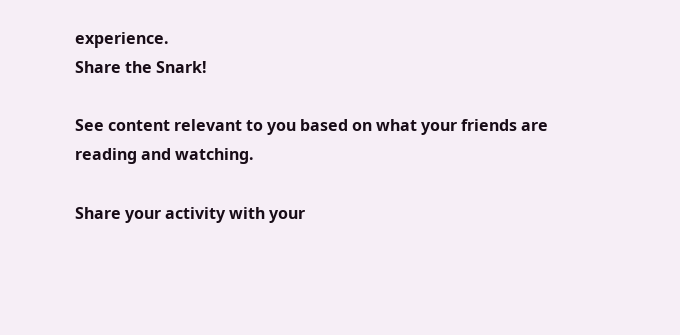experience.
Share the Snark!

See content relevant to you based on what your friends are reading and watching.

Share your activity with your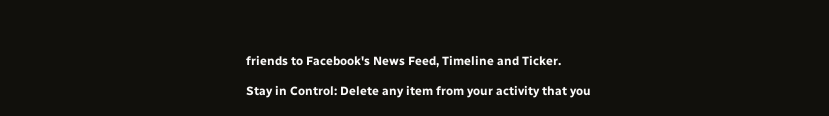friends to Facebook's News Feed, Timeline and Ticker.

Stay in Control: Delete any item from your activity that you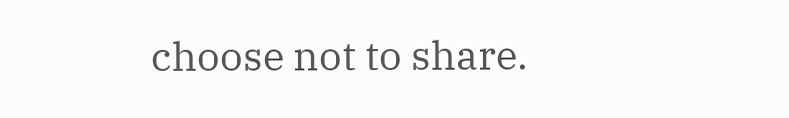choose not to share.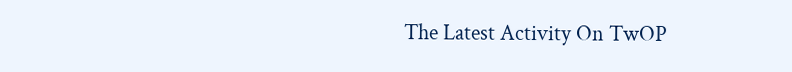The Latest Activity On TwOP